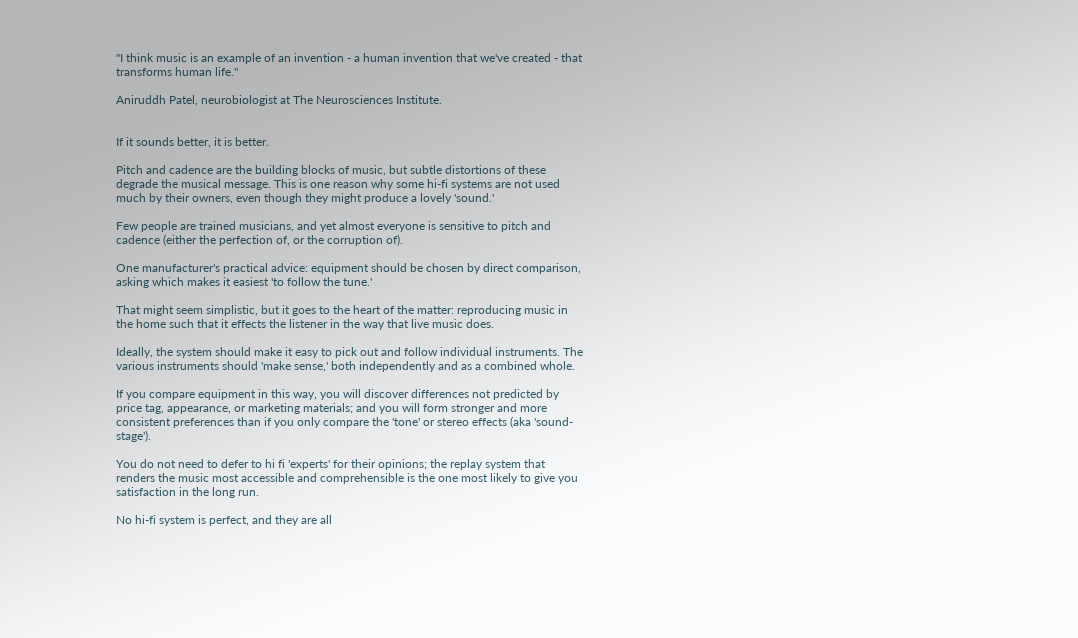"I think music is an example of an invention - a human invention that we've created - that transforms human life."

Aniruddh Patel, neurobiologist at The Neurosciences Institute.


If it sounds better, it is better.

Pitch and cadence are the building blocks of music, but subtle distortions of these degrade the musical message. This is one reason why some hi-fi systems are not used much by their owners, even though they might produce a lovely 'sound.'

Few people are trained musicians, and yet almost everyone is sensitive to pitch and cadence (either the perfection of, or the corruption of).

One manufacturer's practical advice: equipment should be chosen by direct comparison, asking which makes it easiest 'to follow the tune.'

That might seem simplistic, but it goes to the heart of the matter: reproducing music in the home such that it effects the listener in the way that live music does.

Ideally, the system should make it easy to pick out and follow individual instruments. The various instruments should 'make sense,' both independently and as a combined whole.

If you compare equipment in this way, you will discover differences not predicted by price tag, appearance, or marketing materials; and you will form stronger and more consistent preferences than if you only compare the 'tone' or stereo effects (aka 'sound-stage').

You do not need to defer to hi fi 'experts' for their opinions; the replay system that renders the music most accessible and comprehensible is the one most likely to give you satisfaction in the long run.

No hi-fi system is perfect, and they are all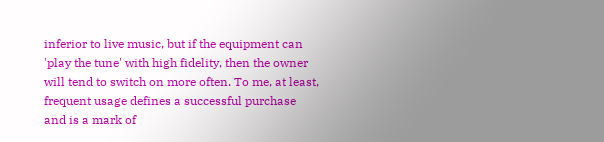inferior to live music, but if the equipment can 'play the tune' with high fidelity, then the owner will tend to switch on more often. To me, at least, frequent usage defines a successful purchase and is a mark of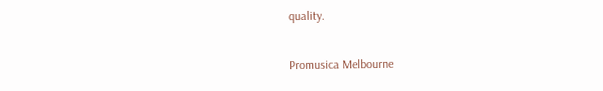quality.

Promusica Melbourne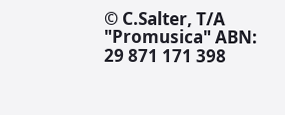© C.Salter, T/A "Promusica" ABN: 29 871 171 398